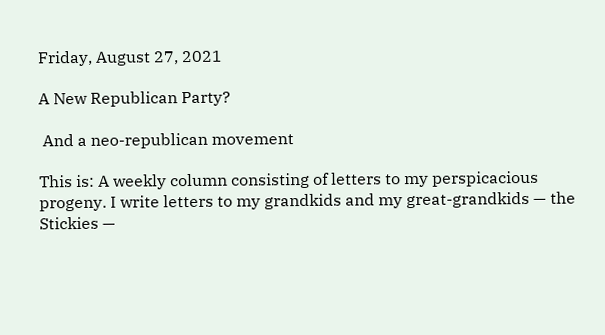Friday, August 27, 2021

A New Republican Party?

 And a neo-republican movement

This is: A weekly column consisting of letters to my perspicacious progeny. I write letters to my grandkids and my great-grandkids — the Stickies —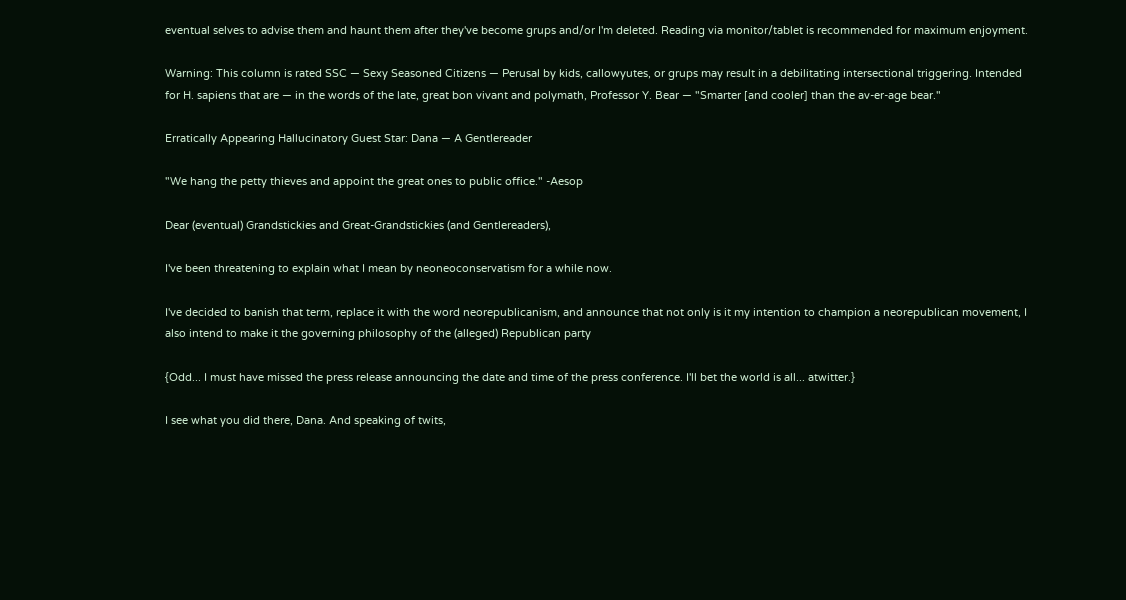eventual selves to advise them and haunt them after they've become grups and/or I'm deleted. Reading via monitor/tablet is recommended for maximum enjoyment.

Warning: This column is rated SSC — Sexy Seasoned Citizens — Perusal by kids, callowyutes, or grups may result in a debilitating intersectional triggering. Intended for H. sapiens that are — in the words of the late, great bon vivant and polymath, Professor Y. Bear — "Smarter [and cooler] than the av-er-age bear."

Erratically Appearing Hallucinatory Guest Star: Dana — A Gentlereader

"We hang the petty thieves and appoint the great ones to public office." -Aesop

Dear (eventual) Grandstickies and Great-Grandstickies (and Gentlereaders),

I've been threatening to explain what I mean by neoneoconservatism for a while now.

I've decided to banish that term, replace it with the word neorepublicanism, and announce that not only is it my intention to champion a neorepublican movement, I also intend to make it the governing philosophy of the (alleged) Republican party

{Odd... I must have missed the press release announcing the date and time of the press conference. I'll bet the world is all... atwitter.}

I see what you did there, Dana. And speaking of twits,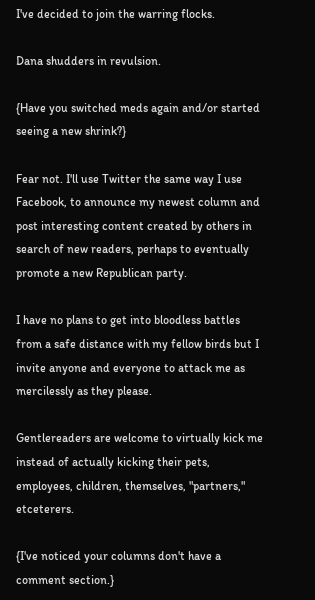I've decided to join the warring flocks.

Dana shudders in revulsion.

{Have you switched meds again and/or started seeing a new shrink?}

Fear not. I'll use Twitter the same way I use Facebook, to announce my newest column and post interesting content created by others in search of new readers, perhaps to eventually promote a new Republican party.

I have no plans to get into bloodless battles from a safe distance with my fellow birds but I invite anyone and everyone to attack me as mercilessly as they please.

Gentlereaders are welcome to virtually kick me instead of actually kicking their pets, employees, children, themselves, "partners," etceterers.

{I've noticed your columns don't have a comment section.}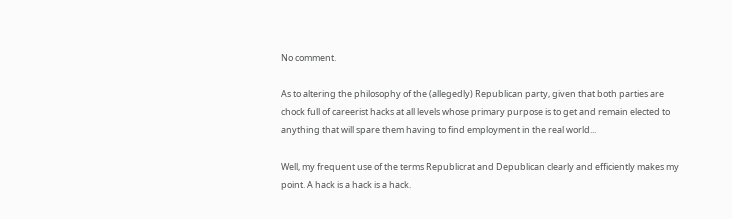No comment.

As to altering the philosophy of the (allegedly) Republican party, given that both parties are chock full of careerist hacks at all levels whose primary purpose is to get and remain elected to anything that will spare them having to find employment in the real world...

Well, my frequent use of the terms Republicrat and Depublican clearly and efficiently makes my point. A hack is a hack is a hack.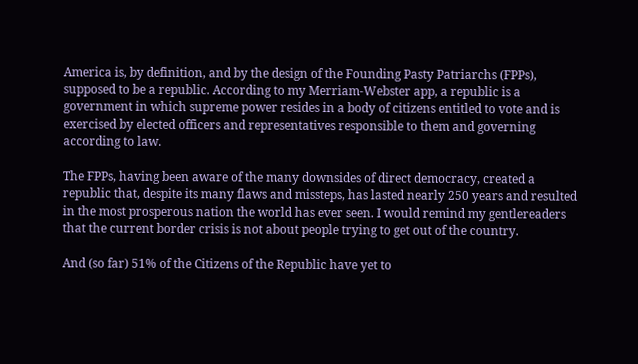America is, by definition, and by the design of the Founding Pasty Patriarchs (FPPs), supposed to be a republic. According to my Merriam-Webster app, a republic is a government in which supreme power resides in a body of citizens entitled to vote and is exercised by elected officers and representatives responsible to them and governing according to law.

The FPPs, having been aware of the many downsides of direct democracy, created a republic that, despite its many flaws and missteps, has lasted nearly 250 years and resulted in the most prosperous nation the world has ever seen. I would remind my gentlereaders that the current border crisis is not about people trying to get out of the country.

And (so far) 51% of the Citizens of the Republic have yet to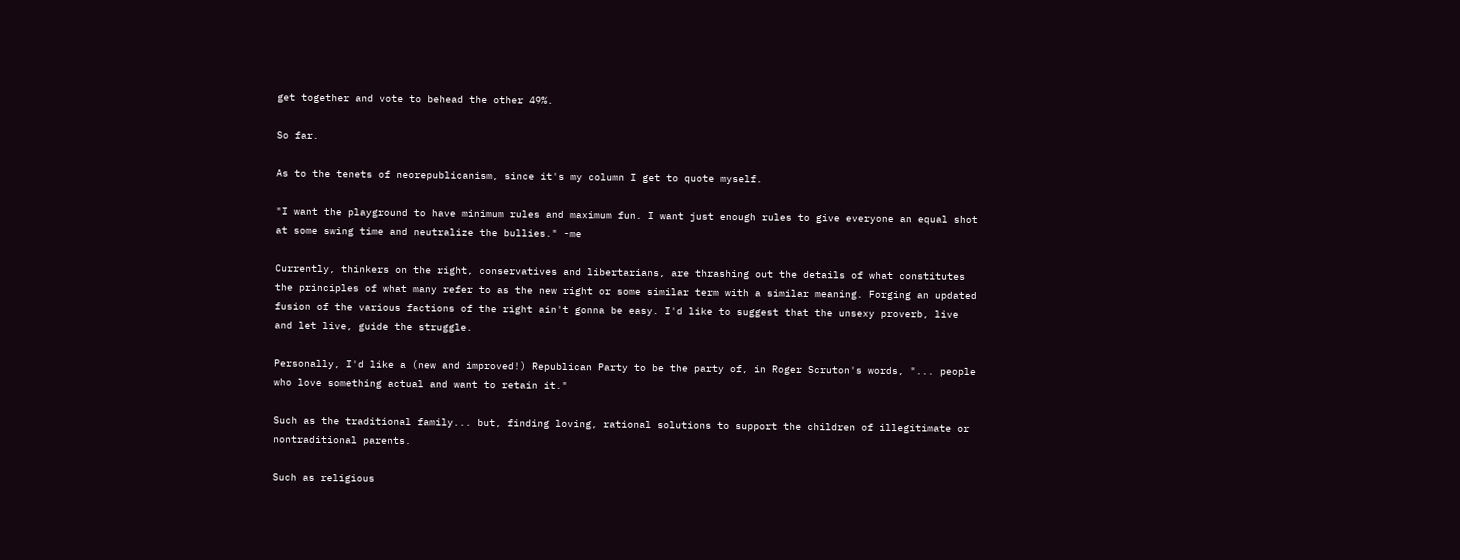get together and vote to behead the other 49%.

So far.

As to the tenets of neorepublicanism, since it's my column I get to quote myself.

"I want the playground to have minimum rules and maximum fun. I want just enough rules to give everyone an equal shot at some swing time and neutralize the bullies." -me

Currently, thinkers on the right, conservatives and libertarians, are thrashing out the details of what constitutes the principles of what many refer to as the new right or some similar term with a similar meaning. Forging an updated fusion of the various factions of the right ain't gonna be easy. I'd like to suggest that the unsexy proverb, live and let live, guide the struggle.

Personally, I'd like a (new and improved!) Republican Party to be the party of, in Roger Scruton's words, "... people who love something actual and want to retain it."

Such as the traditional family... but, finding loving, rational solutions to support the children of illegitimate or nontraditional parents.

Such as religious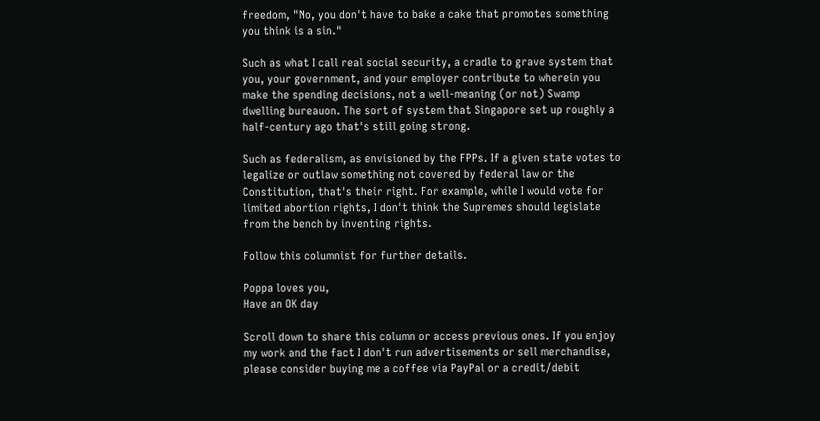freedom, "No, you don't have to bake a cake that promotes something you think is a sin."

Such as what I call real social security, a cradle to grave system that you, your government, and your employer contribute to wherein you make the spending decisions, not a well-meaning (or not) Swamp dwelling bureauon. The sort of system that Singapore set up roughly a half-century ago that's still going strong.

Such as federalism, as envisioned by the FPPs. If a given state votes to legalize or outlaw something not covered by federal law or the Constitution, that's their right. For example, while I would vote for limited abortion rights, I don't think the Supremes should legislate from the bench by inventing rights.

Follow this columnist for further details.

Poppa loves you,
Have an OK day

Scroll down to share this column or access previous ones. If you enjoy my work and the fact I don't run advertisements or sell merchandise, please consider buying me a coffee via PayPal or a credit/debit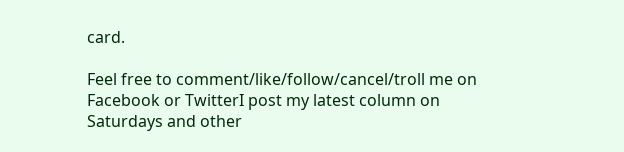card.

Feel free to comment/like/follow/cancel/troll me on Facebook or TwitterI post my latest column on Saturdays and other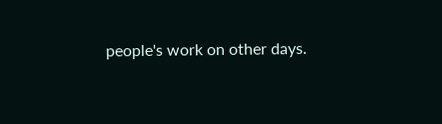people's work on other days.